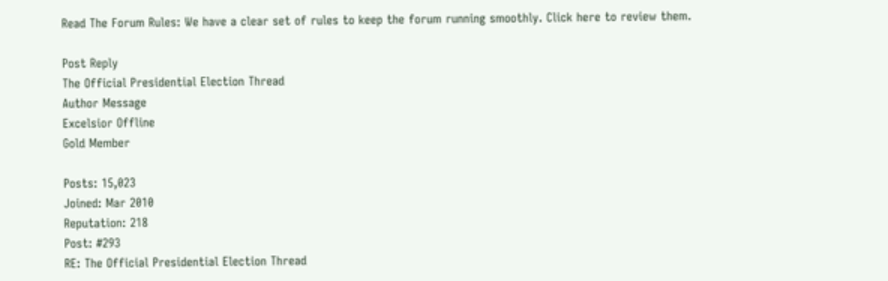Read The Forum Rules: We have a clear set of rules to keep the forum running smoothly. Click here to review them.

Post Reply
The Official Presidential Election Thread
Author Message
Excelsior Offline
Gold Member

Posts: 15,023
Joined: Mar 2010
Reputation: 218
Post: #293
RE: The Official Presidential Election Thread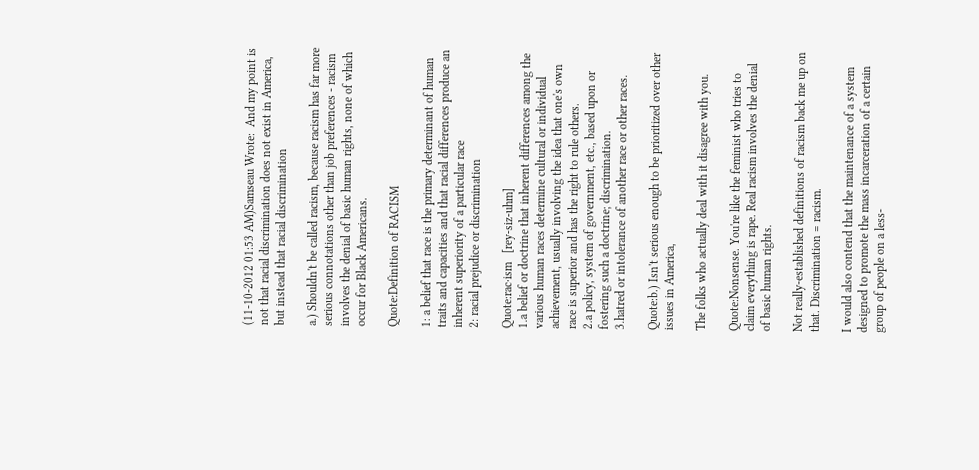(11-10-2012 01:53 AM)Samseau Wrote:  And my point is not that racial discrimination does not exist in America, but instead that racial discrimination

a.) Shouldn't be called racism, because racism has far more serious connotations other than job preferences - racism involves the denial of basic human rights, none of which occur for Black Americans.

Quote:Definition of RACISM

1: a belief that race is the primary determinant of human traits and capacities and that racial differences produce an inherent superiority of a particular race
2: racial prejudice or discrimination

Quote:rac·ism   [rey-siz-uhm]
1.a belief or doctrine that inherent differences among the various human races determine cultural or individual achievement, usually involving the idea that one's own race is superior and has the right to rule others.
2.a policy, system of government, etc., based upon or fostering such a doctrine; discrimination.
3.hatred or intolerance of another race or other races.

Quote:b.) Isn't serious enough to be prioritized over other issues in America,

The folks who actually deal with it disagree with you.

Quote:Nonsense. You're like the feminist who tries to claim everything is rape. Real racism involves the denial of basic human rights.

Not really-established definitions of racism back me up on that. Discrimination = racism.

I would also contend that the maintenance of a system designed to promote the mass incarceration of a certain group of people on a less-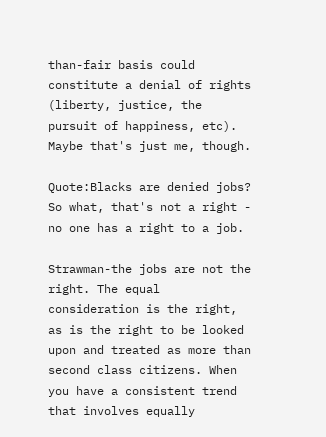than-fair basis could constitute a denial of rights (liberty, justice, the pursuit of happiness, etc).
Maybe that's just me, though.

Quote:Blacks are denied jobs? So what, that's not a right - no one has a right to a job.

Strawman-the jobs are not the right. The equal consideration is the right, as is the right to be looked upon and treated as more than second class citizens. When you have a consistent trend that involves equally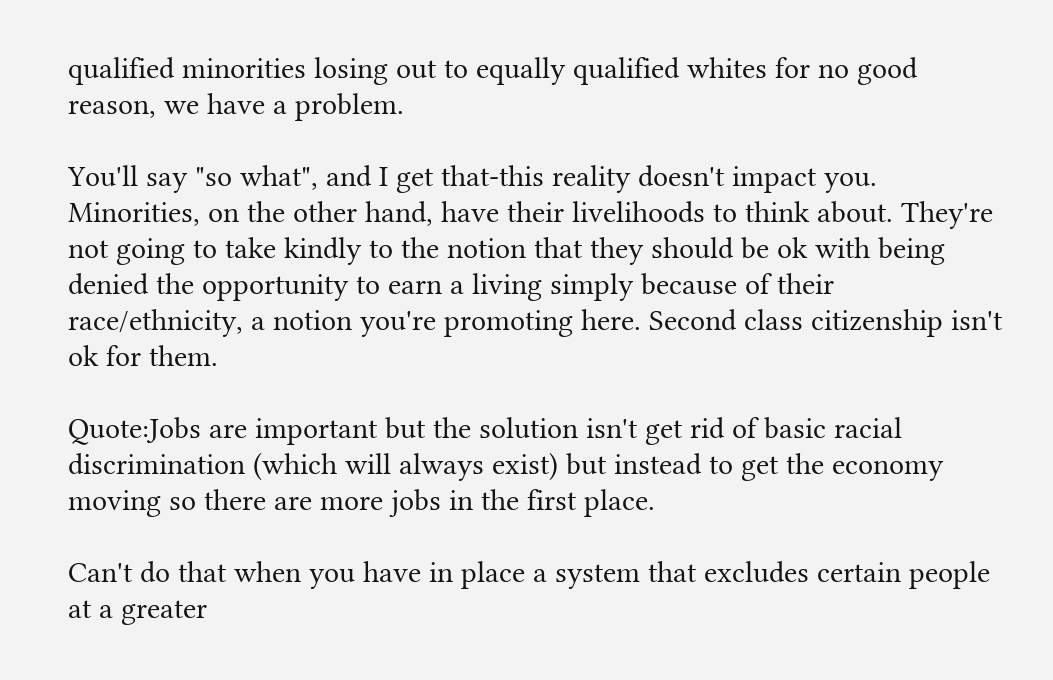qualified minorities losing out to equally qualified whites for no good reason, we have a problem.

You'll say "so what", and I get that-this reality doesn't impact you. Minorities, on the other hand, have their livelihoods to think about. They're not going to take kindly to the notion that they should be ok with being denied the opportunity to earn a living simply because of their race/ethnicity, a notion you're promoting here. Second class citizenship isn't ok for them.

Quote:Jobs are important but the solution isn't get rid of basic racial discrimination (which will always exist) but instead to get the economy moving so there are more jobs in the first place.

Can't do that when you have in place a system that excludes certain people at a greater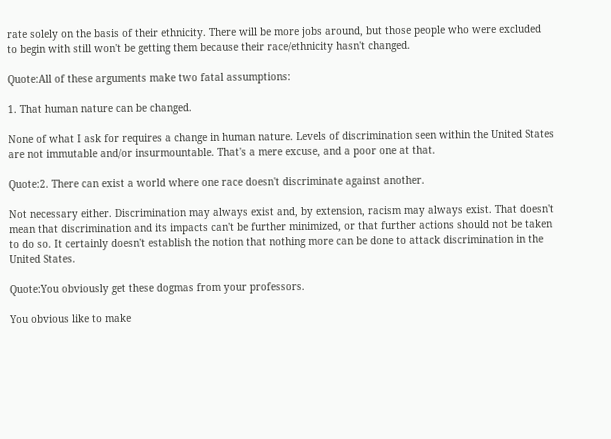rate solely on the basis of their ethnicity. There will be more jobs around, but those people who were excluded to begin with still won't be getting them because their race/ethnicity hasn't changed.

Quote:All of these arguments make two fatal assumptions:

1. That human nature can be changed.

None of what I ask for requires a change in human nature. Levels of discrimination seen within the United States are not immutable and/or insurmountable. That's a mere excuse, and a poor one at that.

Quote:2. There can exist a world where one race doesn't discriminate against another.

Not necessary either. Discrimination may always exist and, by extension, racism may always exist. That doesn't mean that discrimination and its impacts can't be further minimized, or that further actions should not be taken to do so. It certainly doesn't establish the notion that nothing more can be done to attack discrimination in the United States.

Quote:You obviously get these dogmas from your professors.

You obvious like to make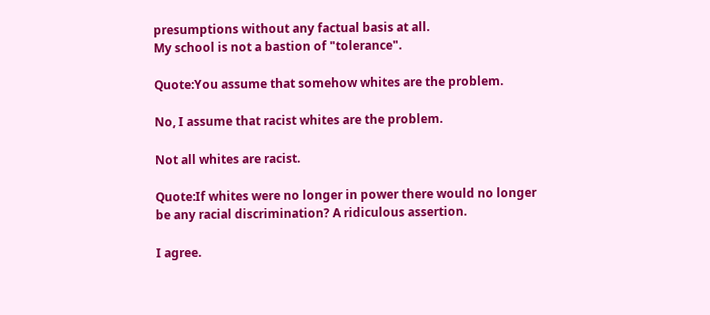presumptions without any factual basis at all.
My school is not a bastion of "tolerance".

Quote:You assume that somehow whites are the problem.

No, I assume that racist whites are the problem.

Not all whites are racist.

Quote:If whites were no longer in power there would no longer be any racial discrimination? A ridiculous assertion.

I agree.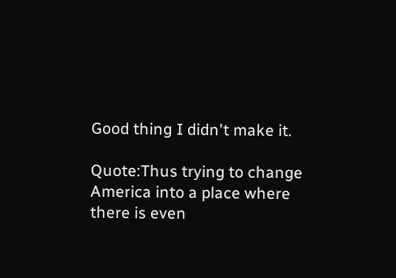Good thing I didn't make it.

Quote:Thus trying to change America into a place where there is even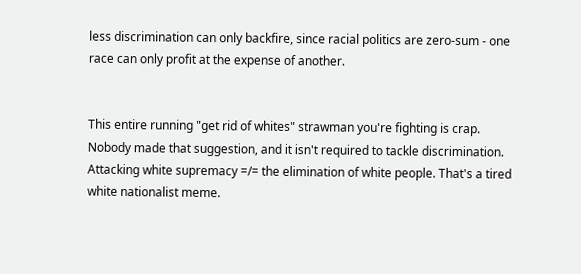less discrimination can only backfire, since racial politics are zero-sum - one race can only profit at the expense of another.


This entire running "get rid of whites" strawman you're fighting is crap. Nobody made that suggestion, and it isn't required to tackle discrimination. Attacking white supremacy =/= the elimination of white people. That's a tired white nationalist meme.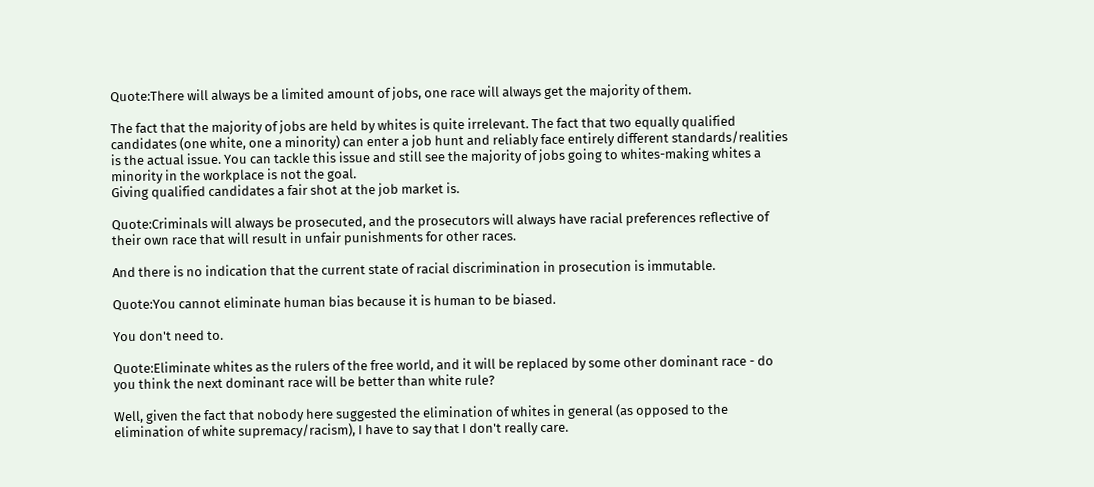Quote:There will always be a limited amount of jobs, one race will always get the majority of them.

The fact that the majority of jobs are held by whites is quite irrelevant. The fact that two equally qualified candidates (one white, one a minority) can enter a job hunt and reliably face entirely different standards/realities is the actual issue. You can tackle this issue and still see the majority of jobs going to whites-making whites a minority in the workplace is not the goal.
Giving qualified candidates a fair shot at the job market is.

Quote:Criminals will always be prosecuted, and the prosecutors will always have racial preferences reflective of their own race that will result in unfair punishments for other races.

And there is no indication that the current state of racial discrimination in prosecution is immutable.

Quote:You cannot eliminate human bias because it is human to be biased.

You don't need to.

Quote:Eliminate whites as the rulers of the free world, and it will be replaced by some other dominant race - do you think the next dominant race will be better than white rule?

Well, given the fact that nobody here suggested the elimination of whites in general (as opposed to the elimination of white supremacy/racism), I have to say that I don't really care.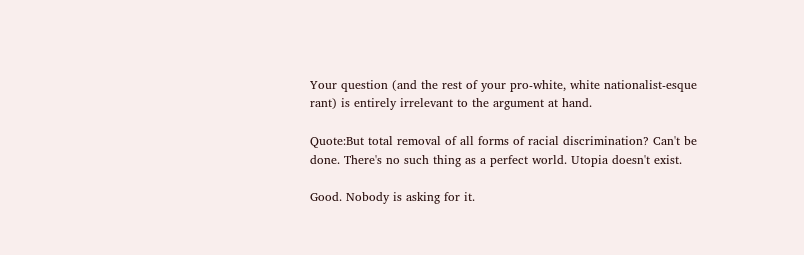Your question (and the rest of your pro-white, white nationalist-esque rant) is entirely irrelevant to the argument at hand.

Quote:But total removal of all forms of racial discrimination? Can't be done. There's no such thing as a perfect world. Utopia doesn't exist.

Good. Nobody is asking for it.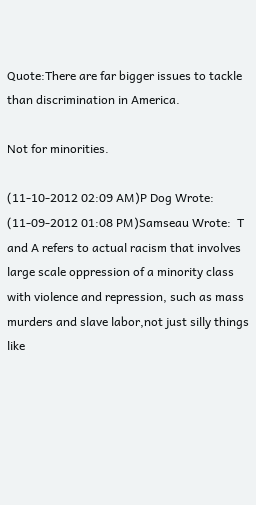Quote:There are far bigger issues to tackle than discrimination in America.

Not for minorities.

(11-10-2012 02:09 AM)P Dog Wrote:
(11-09-2012 01:08 PM)Samseau Wrote:  T and A refers to actual racism that involves large scale oppression of a minority class with violence and repression, such as mass murders and slave labor,not just silly things like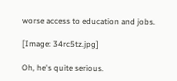worse access to education and jobs.

[Image: 34rc5tz.jpg]

Oh, he's quite serious.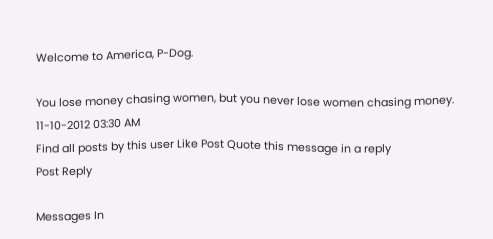Welcome to America, P-Dog.

You lose money chasing women, but you never lose women chasing money.
11-10-2012 03:30 AM
Find all posts by this user Like Post Quote this message in a reply
Post Reply

Messages In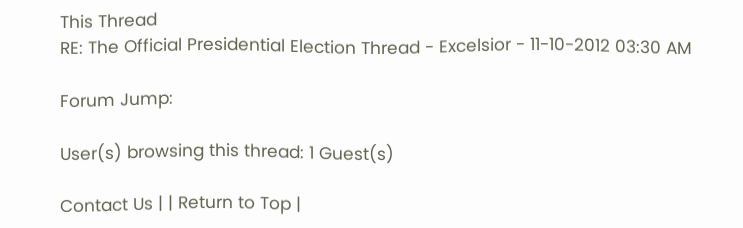This Thread
RE: The Official Presidential Election Thread - Excelsior - 11-10-2012 03:30 AM

Forum Jump:

User(s) browsing this thread: 1 Guest(s)

Contact Us | | Return to Top |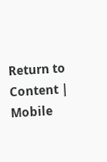Return to Content | Mobile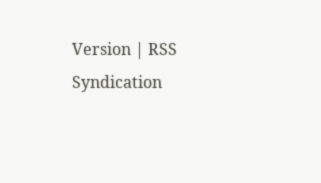Version | RSS Syndication